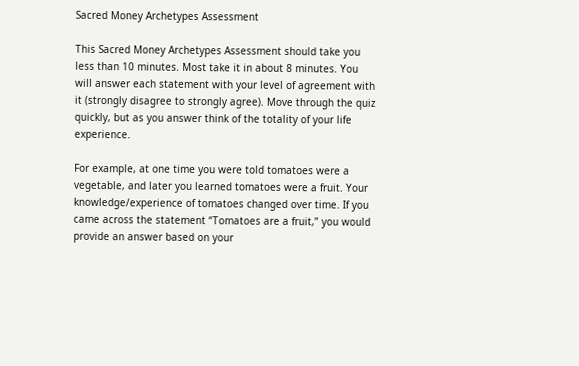Sacred Money Archetypes Assessment

This Sacred Money Archetypes Assessment should take you less than 10 minutes. Most take it in about 8 minutes. You will answer each statement with your level of agreement with it (strongly disagree to strongly agree). Move through the quiz quickly, but as you answer think of the totality of your life experience.

For example, at one time you were told tomatoes were a vegetable, and later you learned tomatoes were a fruit. Your knowledge/experience of tomatoes changed over time. If you came across the statement “Tomatoes are a fruit,” you would provide an answer based on your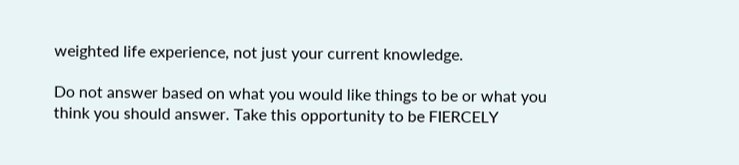weighted life experience, not just your current knowledge.

Do not answer based on what you would like things to be or what you think you should answer. Take this opportunity to be FIERCELY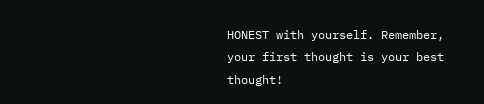HONEST with yourself. Remember, your first thought is your best thought!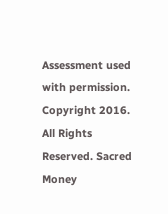Assessment used with permission. Copyright 2016. All Rights Reserved. Sacred Money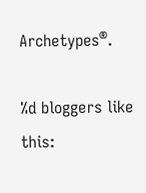Archetypes®.

%d bloggers like this: